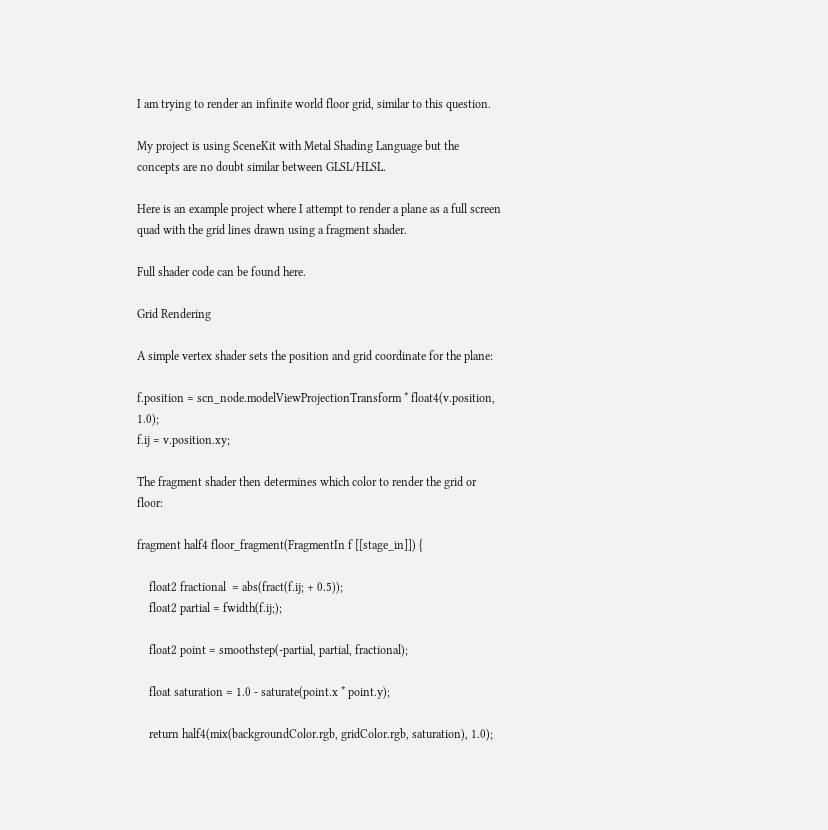I am trying to render an infinite world floor grid, similar to this question.

My project is using SceneKit with Metal Shading Language but the concepts are no doubt similar between GLSL/HLSL.

Here is an example project where I attempt to render a plane as a full screen quad with the grid lines drawn using a fragment shader.

Full shader code can be found here.

Grid Rendering

A simple vertex shader sets the position and grid coordinate for the plane:

f.position = scn_node.modelViewProjectionTransform * float4(v.position, 1.0);
f.ij = v.position.xy;

The fragment shader then determines which color to render the grid or floor:

fragment half4 floor_fragment(FragmentIn f [[stage_in]]) {

    float2 fractional  = abs(fract(f.ij; + 0.5));
    float2 partial = fwidth(f.ij;);

    float2 point = smoothstep(-partial, partial, fractional);

    float saturation = 1.0 - saturate(point.x * point.y);

    return half4(mix(backgroundColor.rgb, gridColor.rgb, saturation), 1.0);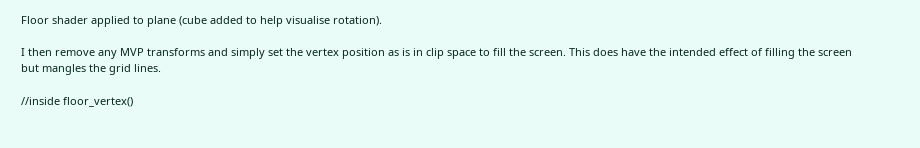Floor shader applied to plane (cube added to help visualise rotation).

I then remove any MVP transforms and simply set the vertex position as is in clip space to fill the screen. This does have the intended effect of filling the screen but mangles the grid lines.

//inside floor_vertex()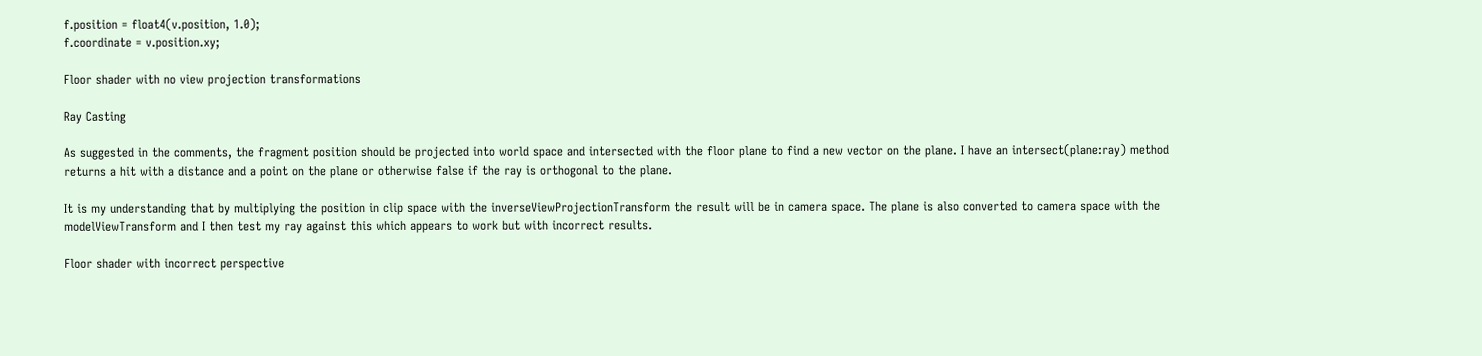f.position = float4(v.position, 1.0);
f.coordinate = v.position.xy;

Floor shader with no view projection transformations

Ray Casting

As suggested in the comments, the fragment position should be projected into world space and intersected with the floor plane to find a new vector on the plane. I have an intersect(plane:ray) method returns a hit with a distance and a point on the plane or otherwise false if the ray is orthogonal to the plane.

It is my understanding that by multiplying the position in clip space with the inverseViewProjectionTransform the result will be in camera space. The plane is also converted to camera space with the modelViewTransform and I then test my ray against this which appears to work but with incorrect results.

Floor shader with incorrect perspective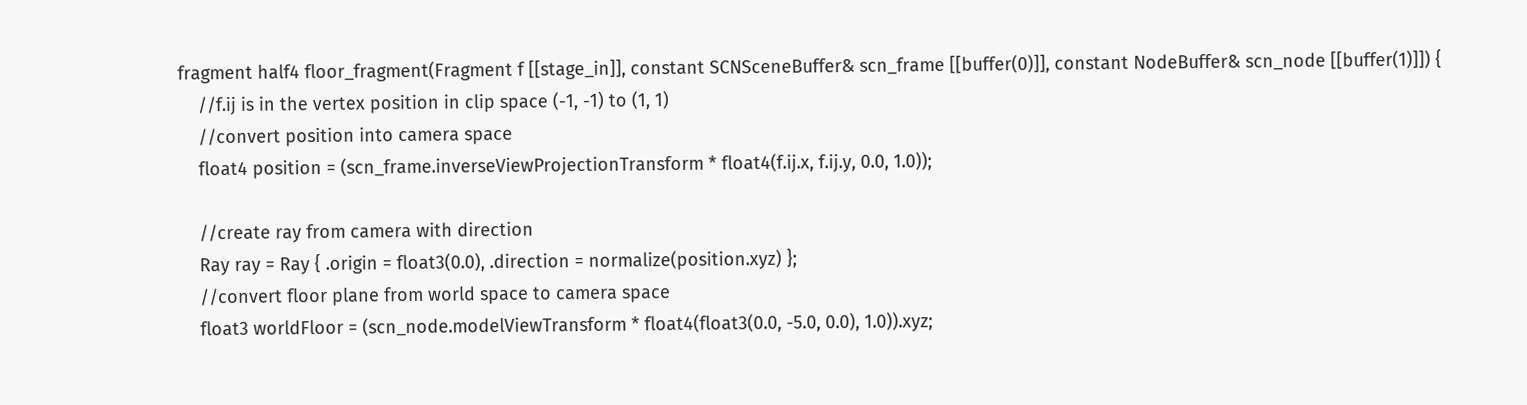fragment half4 floor_fragment(Fragment f [[stage_in]], constant SCNSceneBuffer& scn_frame [[buffer(0)]], constant NodeBuffer& scn_node [[buffer(1)]]) {
    //f.ij is in the vertex position in clip space (-1, -1) to (1, 1)
    //convert position into camera space
    float4 position = (scn_frame.inverseViewProjectionTransform * float4(f.ij.x, f.ij.y, 0.0, 1.0));

    //create ray from camera with direction
    Ray ray = Ray { .origin = float3(0.0), .direction = normalize(position.xyz) };
    //convert floor plane from world space to camera space
    float3 worldFloor = (scn_node.modelViewTransform * float4(float3(0.0, -5.0, 0.0), 1.0)).xyz;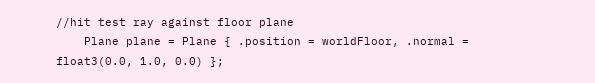//hit test ray against floor plane
    Plane plane = Plane { .position = worldFloor, .normal = float3(0.0, 1.0, 0.0) };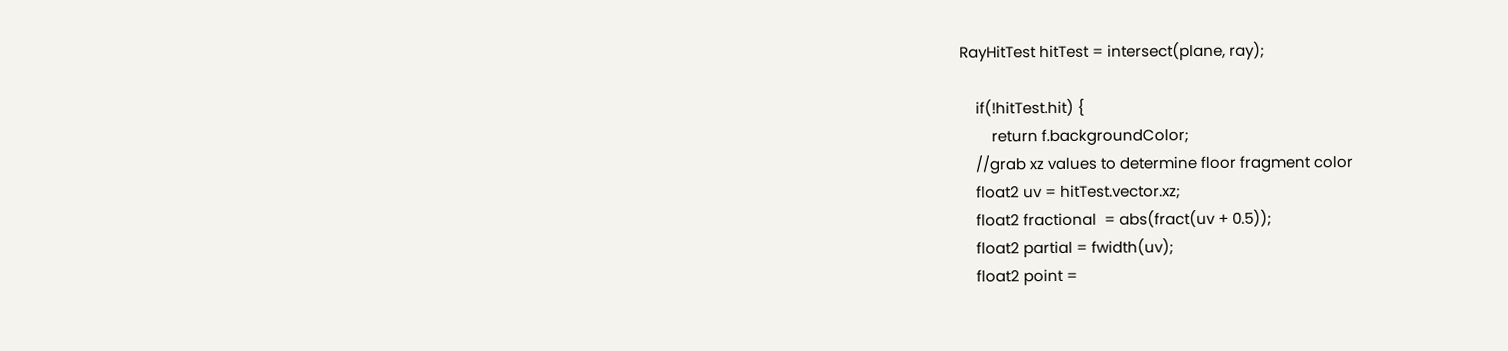RayHitTest hitTest = intersect(plane, ray);

    if(!hitTest.hit) {
        return f.backgroundColor;
    //grab xz values to determine floor fragment color
    float2 uv = hitTest.vector.xz;
    float2 fractional  = abs(fract(uv + 0.5));
    float2 partial = fwidth(uv);
    float2 point =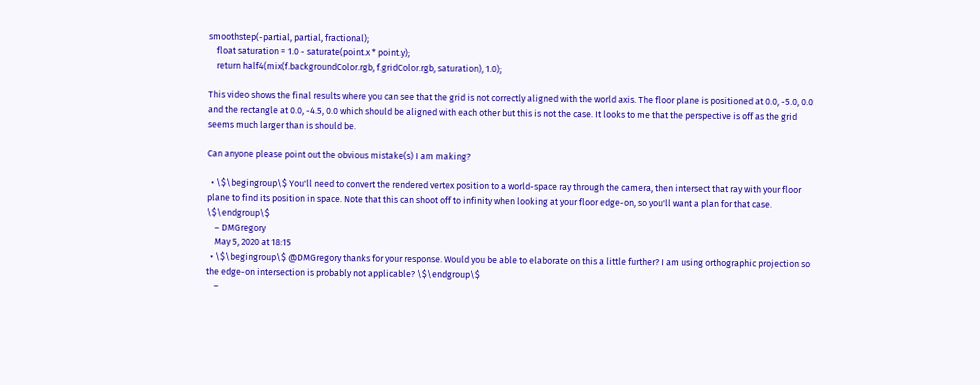smoothstep(-partial, partial, fractional);
    float saturation = 1.0 - saturate(point.x * point.y);
    return half4(mix(f.backgroundColor.rgb, f.gridColor.rgb, saturation), 1.0);

This video shows the final results where you can see that the grid is not correctly aligned with the world axis. The floor plane is positioned at 0.0, -5.0, 0.0 and the rectangle at 0.0, -4.5, 0.0 which should be aligned with each other but this is not the case. It looks to me that the perspective is off as the grid seems much larger than is should be.

Can anyone please point out the obvious mistake(s) I am making?

  • \$\begingroup\$ You'll need to convert the rendered vertex position to a world-space ray through the camera, then intersect that ray with your floor plane to find its position in space. Note that this can shoot off to infinity when looking at your floor edge-on, so you'll want a plan for that case. \$\endgroup\$
    – DMGregory
    May 5, 2020 at 18:15
  • \$\begingroup\$ @DMGregory thanks for your response. Would you be able to elaborate on this a little further? I am using orthographic projection so the edge-on intersection is probably not applicable? \$\endgroup\$
    –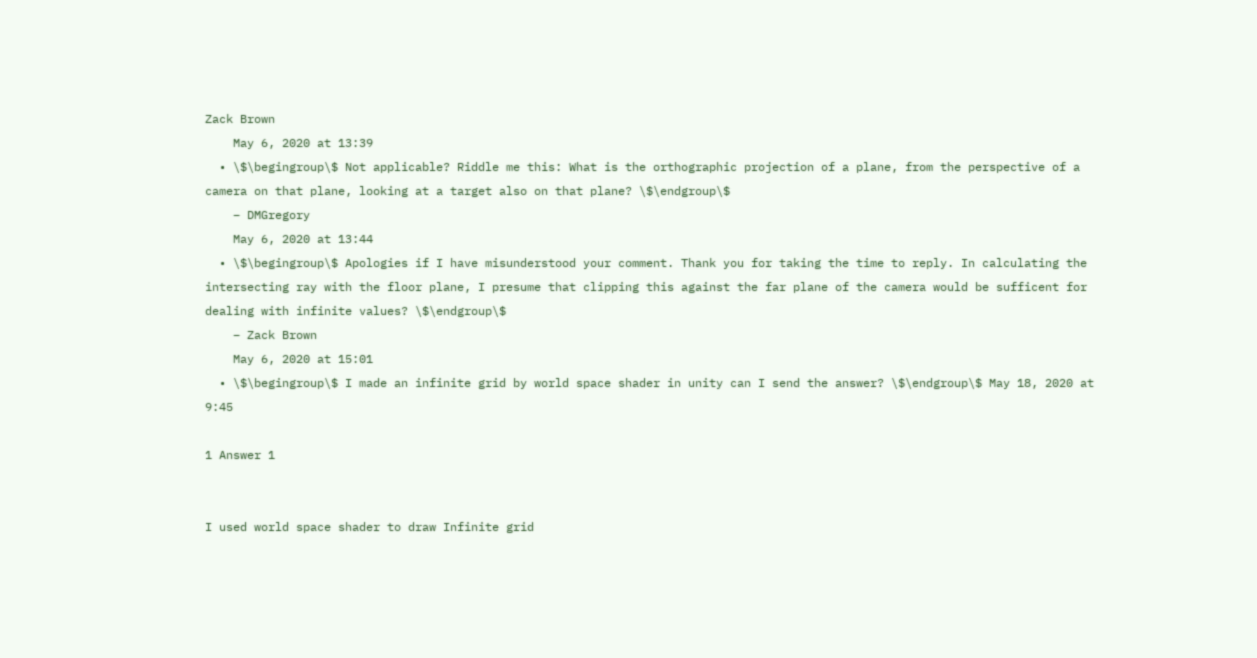Zack Brown
    May 6, 2020 at 13:39
  • \$\begingroup\$ Not applicable? Riddle me this: What is the orthographic projection of a plane, from the perspective of a camera on that plane, looking at a target also on that plane? \$\endgroup\$
    – DMGregory
    May 6, 2020 at 13:44
  • \$\begingroup\$ Apologies if I have misunderstood your comment. Thank you for taking the time to reply. In calculating the intersecting ray with the floor plane, I presume that clipping this against the far plane of the camera would be sufficent for dealing with infinite values? \$\endgroup\$
    – Zack Brown
    May 6, 2020 at 15:01
  • \$\begingroup\$ I made an infinite grid by world space shader in unity can I send the answer? \$\endgroup\$ May 18, 2020 at 9:45

1 Answer 1


I used world space shader to draw Infinite grid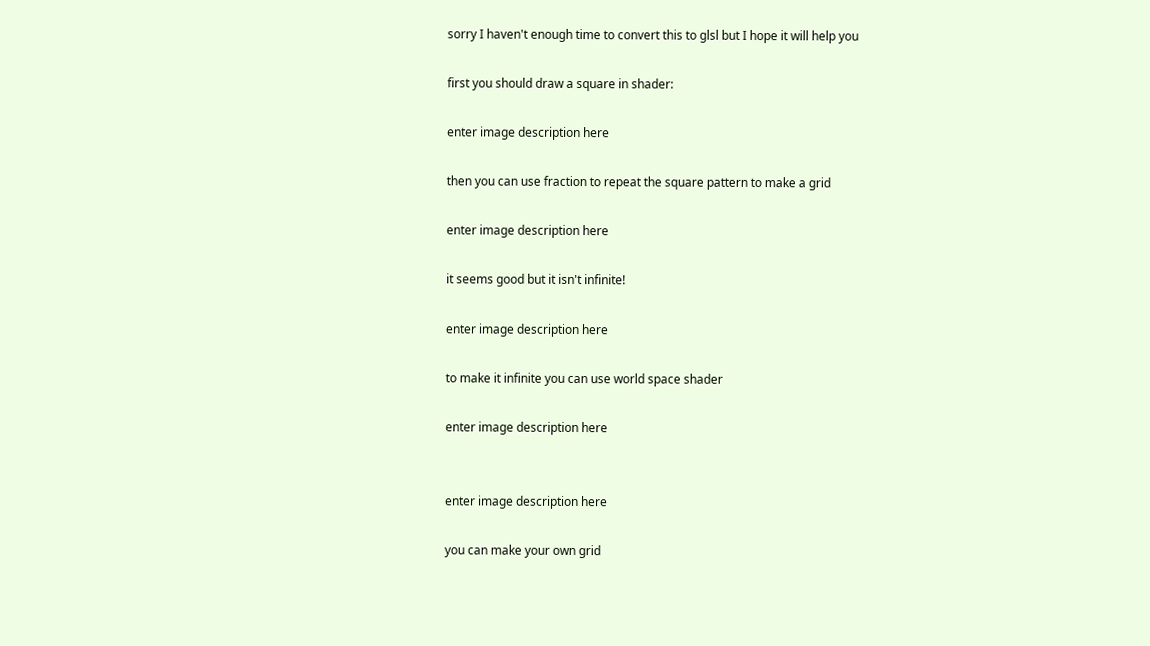sorry I haven't enough time to convert this to glsl but I hope it will help you

first you should draw a square in shader:

enter image description here

then you can use fraction to repeat the square pattern to make a grid

enter image description here

it seems good but it isn't infinite!

enter image description here

to make it infinite you can use world space shader

enter image description here


enter image description here

you can make your own grid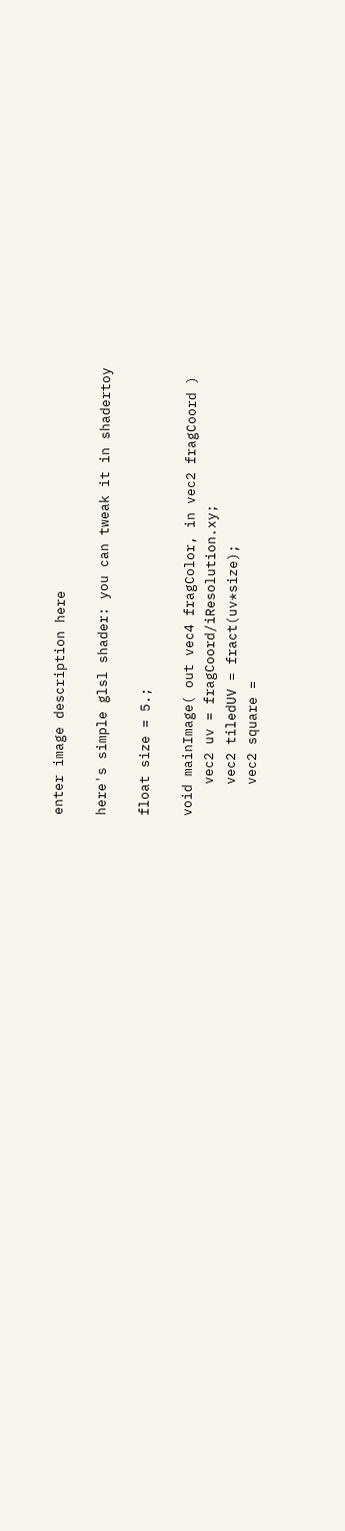enter image description here

here's simple glsl shader: you can tweak it in shadertoy

float size = 5.;

void mainImage( out vec4 fragColor, in vec2 fragCoord )
    vec2 uv = fragCoord/iResolution.xy;
    vec2 tiledUV = fract(uv*size);
    vec2 square =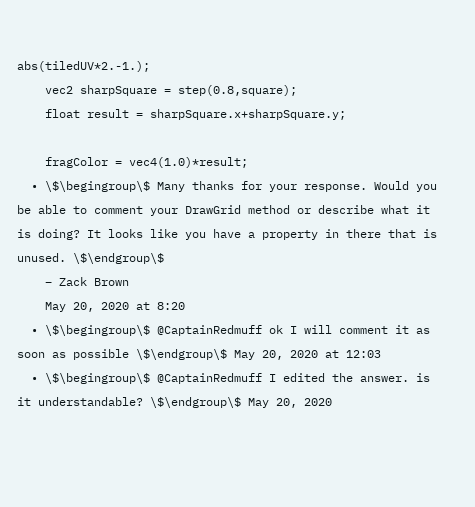abs(tiledUV*2.-1.);
    vec2 sharpSquare = step(0.8,square);
    float result = sharpSquare.x+sharpSquare.y;

    fragColor = vec4(1.0)*result;
  • \$\begingroup\$ Many thanks for your response. Would you be able to comment your DrawGrid method or describe what it is doing? It looks like you have a property in there that is unused. \$\endgroup\$
    – Zack Brown
    May 20, 2020 at 8:20
  • \$\begingroup\$ @CaptainRedmuff ok I will comment it as soon as possible \$\endgroup\$ May 20, 2020 at 12:03
  • \$\begingroup\$ @CaptainRedmuff I edited the answer. is it understandable? \$\endgroup\$ May 20, 2020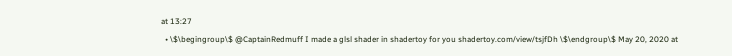at 13:27
  • \$\begingroup\$ @CaptainRedmuff I made a glsl shader in shadertoy for you shadertoy.com/view/tsjfDh \$\endgroup\$ May 20, 2020 at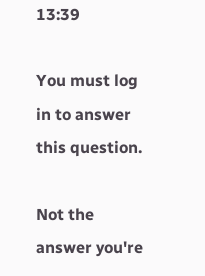13:39

You must log in to answer this question.

Not the answer you're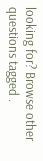looking for? Browse other questions tagged .